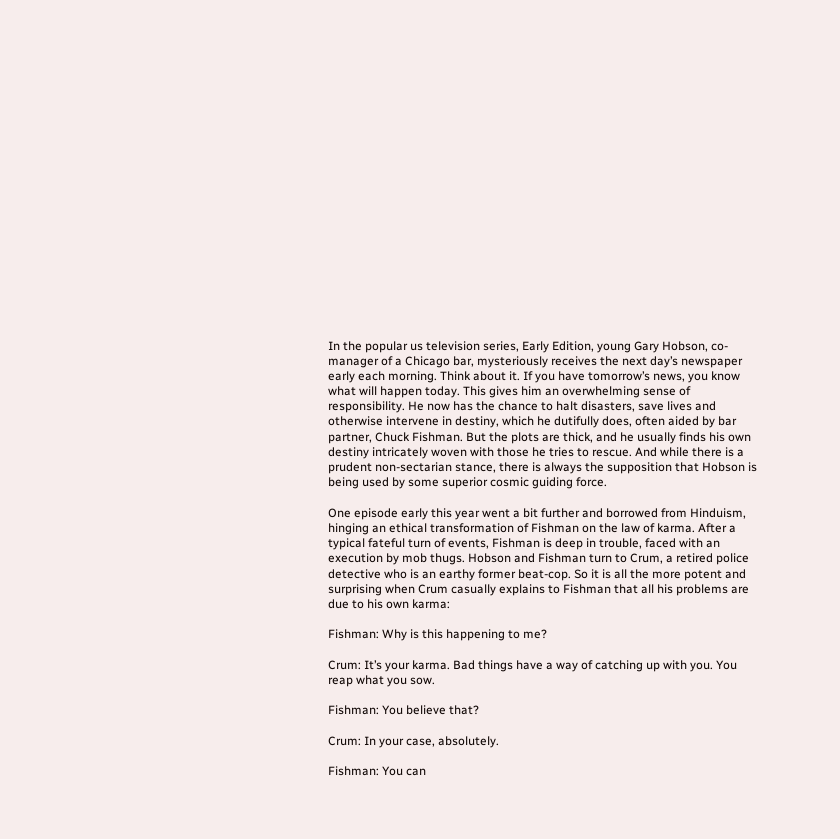In the popular us television series, Early Edition, young Gary Hobson, co-manager of a Chicago bar, mysteriously receives the next day’s newspaper early each morning. Think about it. If you have tomorrow’s news, you know what will happen today. This gives him an overwhelming sense of responsibility. He now has the chance to halt disasters, save lives and otherwise intervene in destiny, which he dutifully does, often aided by bar partner, Chuck Fishman. But the plots are thick, and he usually finds his own destiny intricately woven with those he tries to rescue. And while there is a prudent non-sectarian stance, there is always the supposition that Hobson is being used by some superior cosmic guiding force.

One episode early this year went a bit further and borrowed from Hinduism, hinging an ethical transformation of Fishman on the law of karma. After a typical fateful turn of events, Fishman is deep in trouble, faced with an execution by mob thugs. Hobson and Fishman turn to Crum, a retired police detective who is an earthy former beat-cop. So it is all the more potent and surprising when Crum casually explains to Fishman that all his problems are due to his own karma:

Fishman: Why is this happening to me?

Crum: It’s your karma. Bad things have a way of catching up with you. You reap what you sow.

Fishman: You believe that?

Crum: In your case, absolutely.

Fishman: You can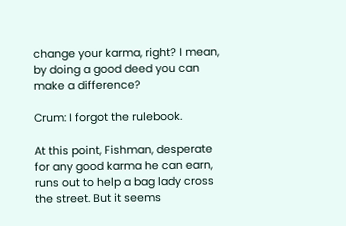change your karma, right? I mean, by doing a good deed you can make a difference?

Crum: I forgot the rulebook.

At this point, Fishman, desperate for any good karma he can earn, runs out to help a bag lady cross the street. But it seems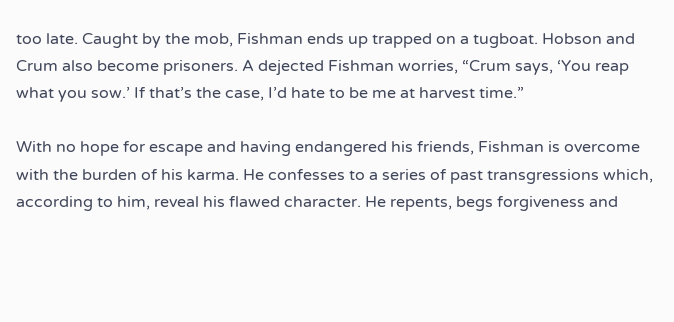too late. Caught by the mob, Fishman ends up trapped on a tugboat. Hobson and Crum also become prisoners. A dejected Fishman worries, “Crum says, ‘You reap what you sow.’ If that’s the case, I’d hate to be me at harvest time.”

With no hope for escape and having endangered his friends, Fishman is overcome with the burden of his karma. He confesses to a series of past transgressions which, according to him, reveal his flawed character. He repents, begs forgiveness and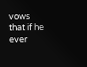vows that if he ever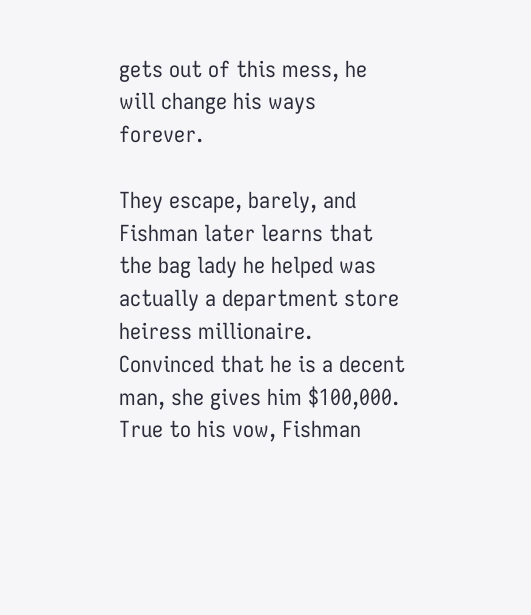gets out of this mess, he will change his ways forever.

They escape, barely, and Fishman later learns that the bag lady he helped was actually a department store heiress millionaire. Convinced that he is a decent man, she gives him $100,000. True to his vow, Fishman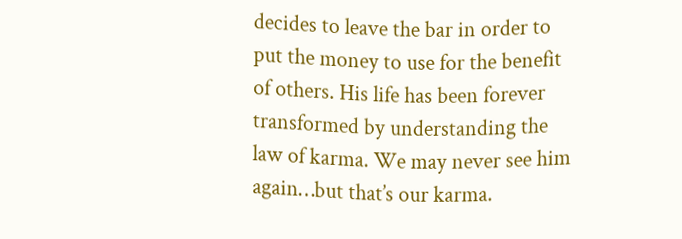decides to leave the bar in order to put the money to use for the benefit of others. His life has been forever transformed by understanding the law of karma. We may never see him again…but that’s our karma.